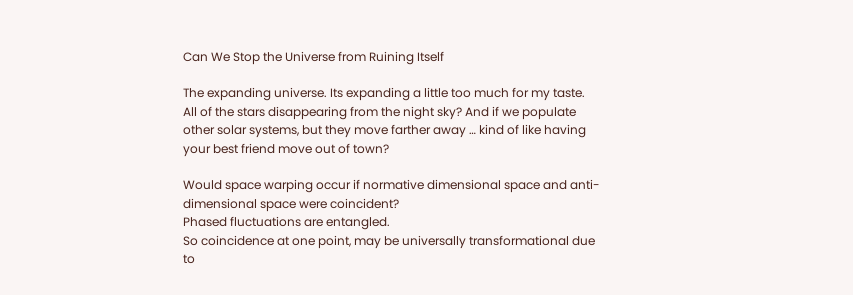Can We Stop the Universe from Ruining Itself

The expanding universe. Its expanding a little too much for my taste.
All of the stars disappearing from the night sky? And if we populate other solar systems, but they move farther away … kind of like having your best friend move out of town?

Would space warping occur if normative dimensional space and anti-dimensional space were coincident?
Phased fluctuations are entangled.
So coincidence at one point, may be universally transformational due to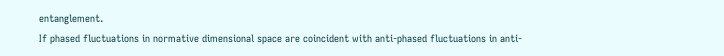entanglement.
If phased fluctuations in normative dimensional space are coincident with anti-phased fluctuations in anti-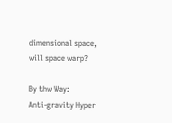dimensional space, will space warp?

By thw Way:
Anti-gravity Hyper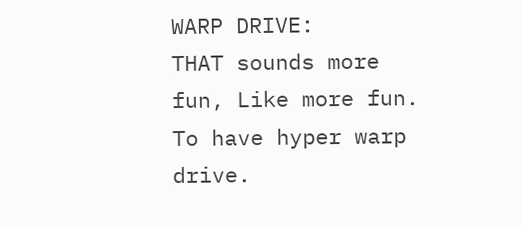WARP DRIVE:
THAT sounds more fun, Like more fun. To have hyper warp drive.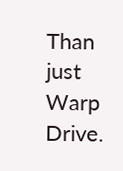Than just Warp Drive.